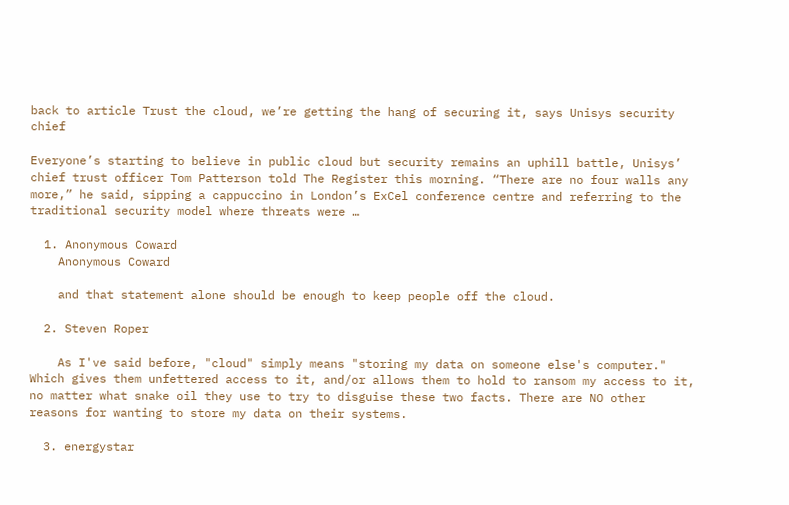back to article Trust the cloud, we’re getting the hang of securing it, says Unisys security chief

Everyone’s starting to believe in public cloud but security remains an uphill battle, Unisys’ chief trust officer Tom Patterson told The Register this morning. “There are no four walls any more,” he said, sipping a cappuccino in London’s ExCel conference centre and referring to the traditional security model where threats were …

  1. Anonymous Coward
    Anonymous Coward

    and that statement alone should be enough to keep people off the cloud.

  2. Steven Roper

    As I've said before, "cloud" simply means "storing my data on someone else's computer." Which gives them unfettered access to it, and/or allows them to hold to ransom my access to it, no matter what snake oil they use to try to disguise these two facts. There are NO other reasons for wanting to store my data on their systems.

  3. energystar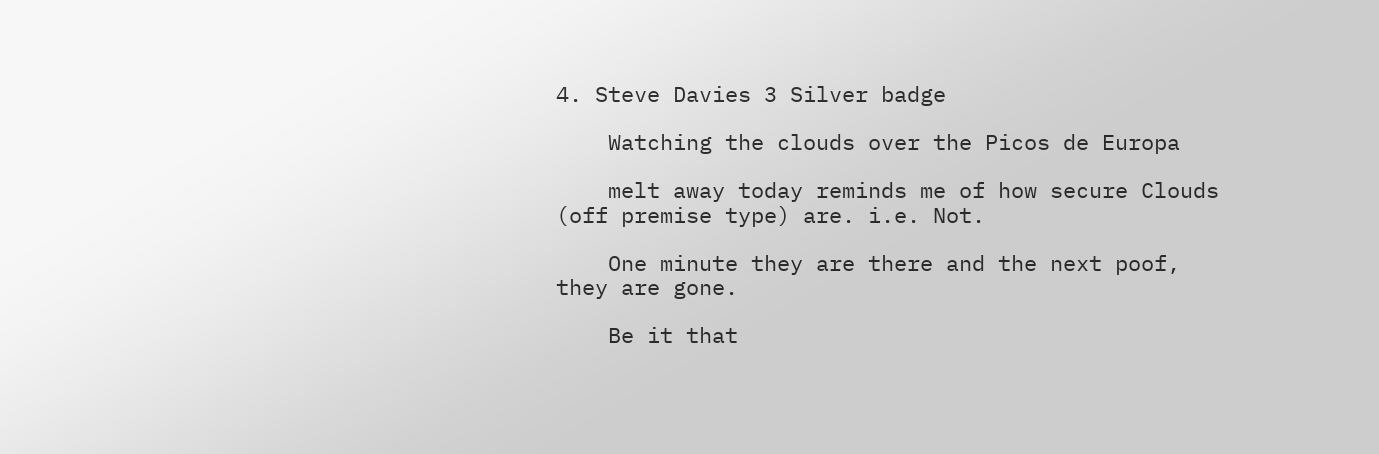4. Steve Davies 3 Silver badge

    Watching the clouds over the Picos de Europa

    melt away today reminds me of how secure Clouds (off premise type) are. i.e. Not.

    One minute they are there and the next poof, they are gone.

    Be it that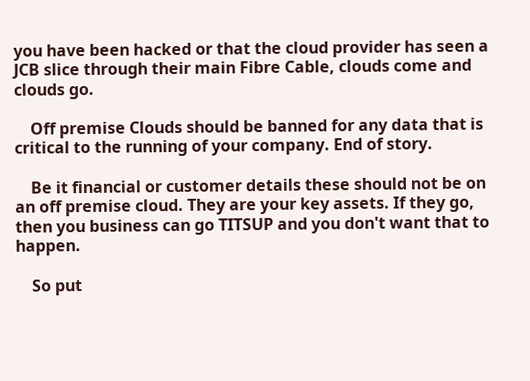you have been hacked or that the cloud provider has seen a JCB slice through their main Fibre Cable, clouds come and clouds go.

    Off premise Clouds should be banned for any data that is critical to the running of your company. End of story.

    Be it financial or customer details these should not be on an off premise cloud. They are your key assets. If they go, then you business can go TITSUP and you don't want that to happen.

    So put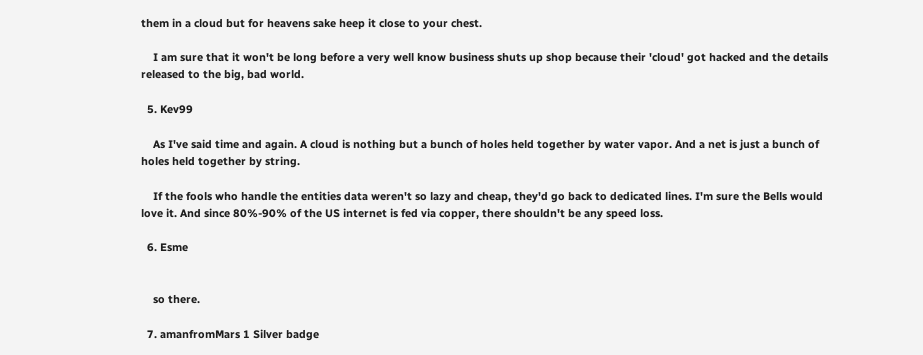them in a cloud but for heavens sake heep it close to your chest.

    I am sure that it won't be long before a very well know business shuts up shop because their 'cloud' got hacked and the details released to the big, bad world.

  5. Kev99

    As I've said time and again. A cloud is nothing but a bunch of holes held together by water vapor. And a net is just a bunch of holes held together by string.

    If the fools who handle the entities data weren't so lazy and cheap, they'd go back to dedicated lines. I'm sure the Bells would love it. And since 80%-90% of the US internet is fed via copper, there shouldn't be any speed loss.

  6. Esme


    so there.

  7. amanfromMars 1 Silver badge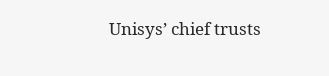Unisys’ chief trusts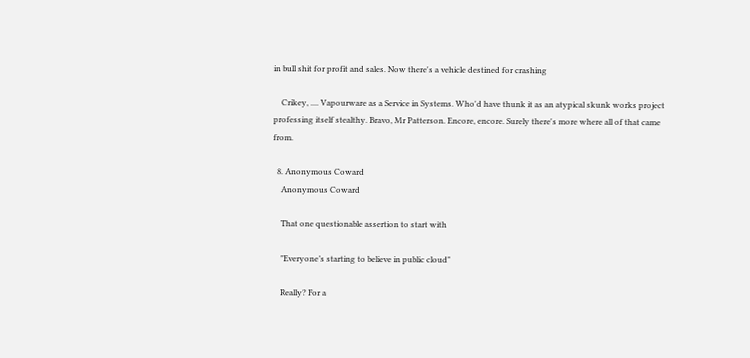in bull shit for profit and sales. Now there's a vehicle destined for crashing

    Crikey, .... Vapourware as a Service in Systems. Who'd have thunk it as an atypical skunk works project professing itself stealthy. Bravo, Mr Patterson. Encore, encore. Surely there's more where all of that came from.

  8. Anonymous Coward
    Anonymous Coward

    That one questionable assertion to start with

    "Everyone’s starting to believe in public cloud"

    Really? For a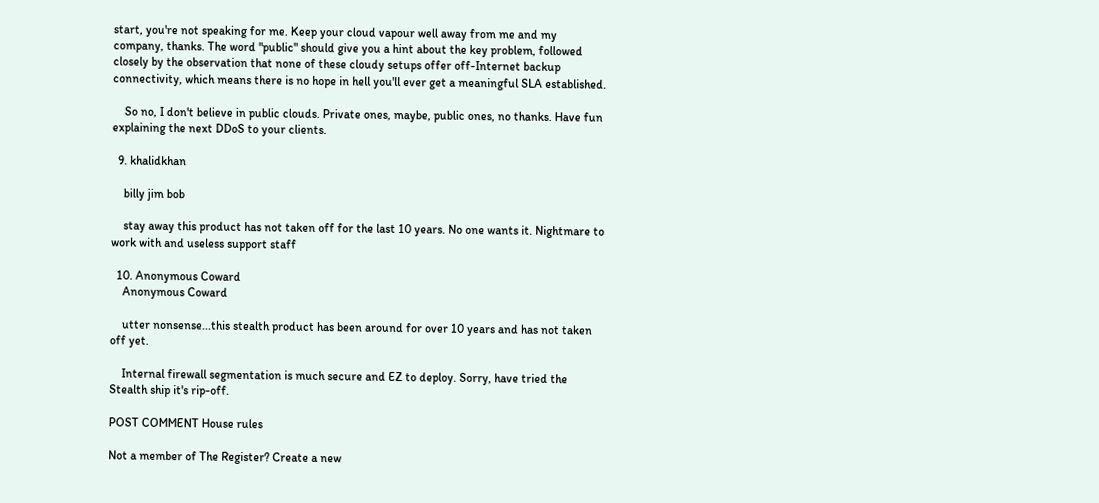start, you're not speaking for me. Keep your cloud vapour well away from me and my company, thanks. The word "public" should give you a hint about the key problem, followed closely by the observation that none of these cloudy setups offer off-Internet backup connectivity, which means there is no hope in hell you'll ever get a meaningful SLA established.

    So no, I don't believe in public clouds. Private ones, maybe, public ones, no thanks. Have fun explaining the next DDoS to your clients.

  9. khalidkhan

    billy jim bob

    stay away this product has not taken off for the last 10 years. No one wants it. Nightmare to work with and useless support staff

  10. Anonymous Coward
    Anonymous Coward

    utter nonsense...this stealth product has been around for over 10 years and has not taken off yet.

    Internal firewall segmentation is much secure and EZ to deploy. Sorry, have tried the Stealth ship it's rip-off.

POST COMMENT House rules

Not a member of The Register? Create a new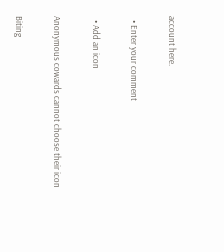account here.

  • Enter your comment

  • Add an icon

Anonymous cowards cannot choose their icon

Biting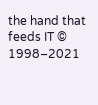the hand that feeds IT © 1998–2021